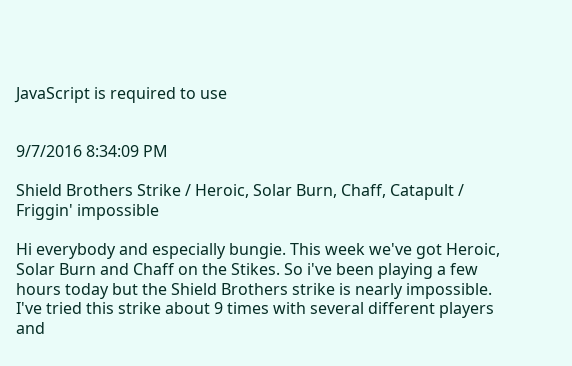JavaScript is required to use


9/7/2016 8:34:09 PM

Shield Brothers Strike / Heroic, Solar Burn, Chaff, Catapult / Friggin' impossible

Hi everybody and especially bungie. This week we've got Heroic, Solar Burn and Chaff on the Stikes. So i've been playing a few hours today but the Shield Brothers strike is nearly impossible. I've tried this strike about 9 times with several different players and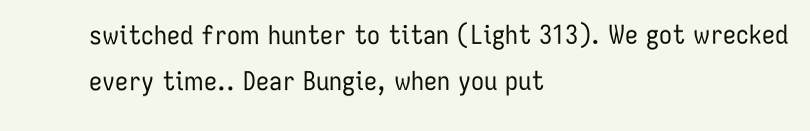switched from hunter to titan (Light 313). We got wrecked every time.. Dear Bungie, when you put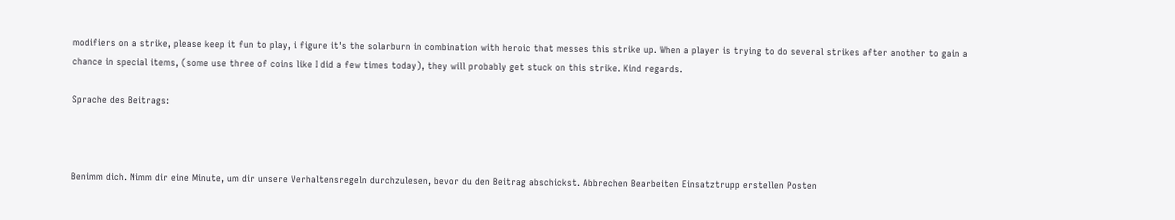modifiers on a strike, please keep it fun to play, i figure it's the solarburn in combination with heroic that messes this strike up. When a player is trying to do several strikes after another to gain a chance in special items, (some use three of coins like I did a few times today), they will probably get stuck on this strike. Kind regards.

Sprache des Beitrags:



Benimm dich. Nimm dir eine Minute, um dir unsere Verhaltensregeln durchzulesen, bevor du den Beitrag abschickst. Abbrechen Bearbeiten Einsatztrupp erstellen Posten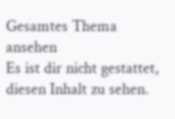Gesamtes Thema ansehen
Es ist dir nicht gestattet, diesen Inhalt zu sehen.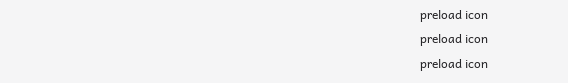preload icon
preload icon
preload icon